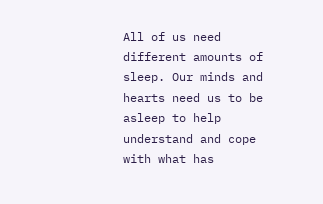All of us need different amounts of sleep. Our minds and hearts need us to be asleep to help understand and cope with what has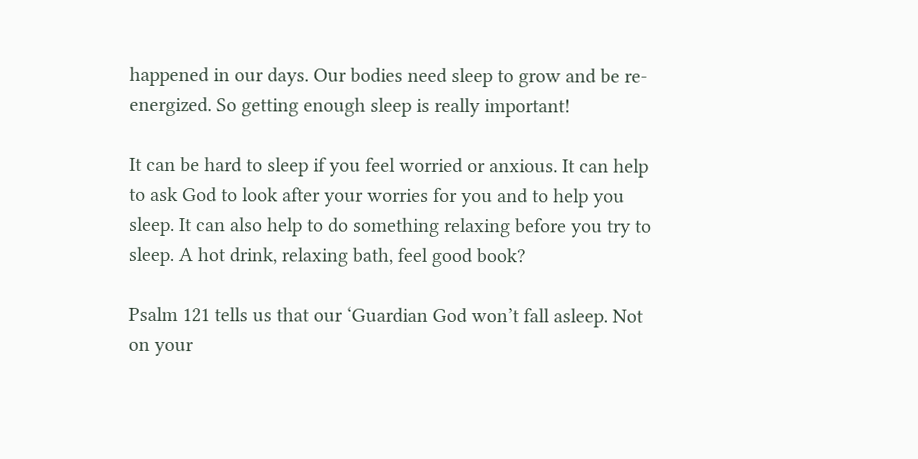happened in our days. Our bodies need sleep to grow and be re-energized. So getting enough sleep is really important!

It can be hard to sleep if you feel worried or anxious. It can help to ask God to look after your worries for you and to help you sleep. It can also help to do something relaxing before you try to sleep. A hot drink, relaxing bath, feel good book?

Psalm 121 tells us that our ‘Guardian God won’t fall asleep. Not on your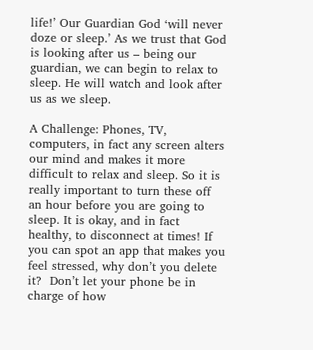life!’ Our Guardian God ‘will never doze or sleep.’ As we trust that God is looking after us – being our guardian, we can begin to relax to sleep. He will watch and look after us as we sleep.

A Challenge: Phones, TV, computers, in fact any screen alters our mind and makes it more difficult to relax and sleep. So it is really important to turn these off an hour before you are going to sleep. It is okay, and in fact healthy, to disconnect at times! If you can spot an app that makes you feel stressed, why don’t you delete it?  Don’t let your phone be in charge of how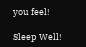you feel!

Sleep Well!